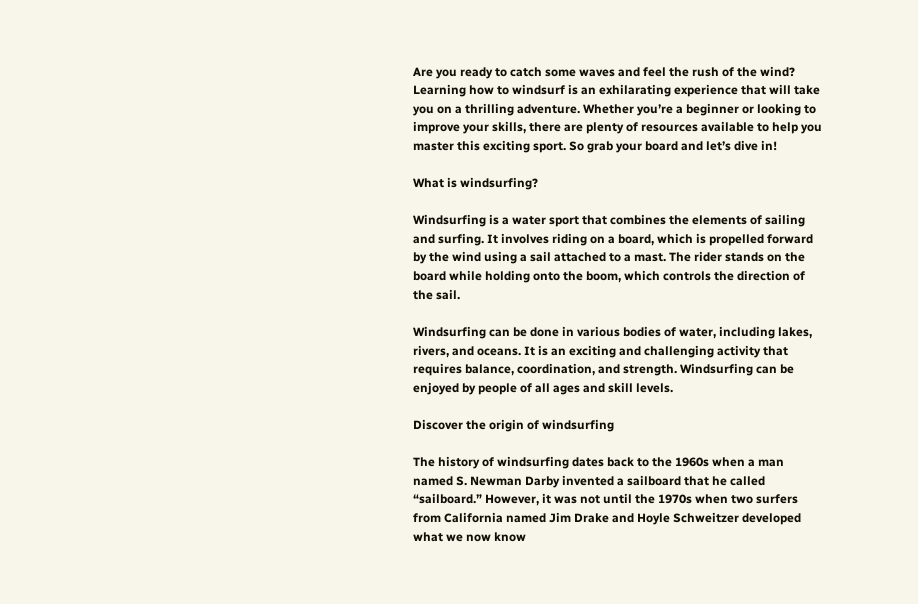Are you ready to catch some waves and feel the rush of the wind? Learning how to windsurf is an exhilarating experience that will take you on a thrilling adventure. Whether you’re a beginner or looking to improve your skills, there are plenty of resources available to help you master this exciting sport. So grab your board and let’s dive in!

What is windsurfing?

Windsurfing is a water sport that combines the elements of sailing and surfing. It involves riding on a board, which is propelled forward by the wind using a sail attached to a mast. The rider stands on the board while holding onto the boom, which controls the direction of the sail.

Windsurfing can be done in various bodies of water, including lakes, rivers, and oceans. It is an exciting and challenging activity that requires balance, coordination, and strength. Windsurfing can be enjoyed by people of all ages and skill levels.

Discover the origin of windsurfing

The history of windsurfing dates back to the 1960s when a man named S. Newman Darby invented a sailboard that he called “sailboard.” However, it was not until the 1970s when two surfers from California named Jim Drake and Hoyle Schweitzer developed what we now know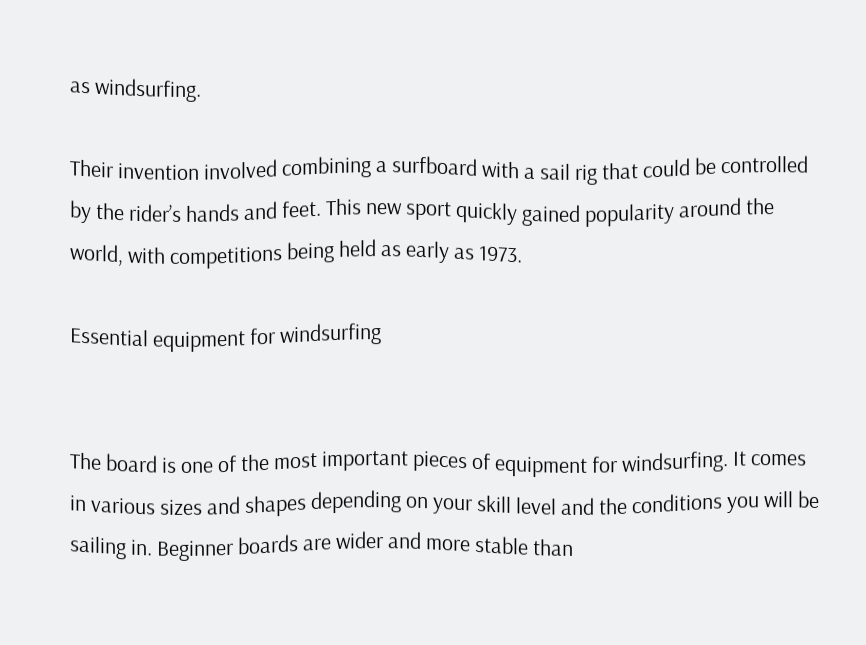as windsurfing.

Their invention involved combining a surfboard with a sail rig that could be controlled by the rider’s hands and feet. This new sport quickly gained popularity around the world, with competitions being held as early as 1973.

Essential equipment for windsurfing


The board is one of the most important pieces of equipment for windsurfing. It comes in various sizes and shapes depending on your skill level and the conditions you will be sailing in. Beginner boards are wider and more stable than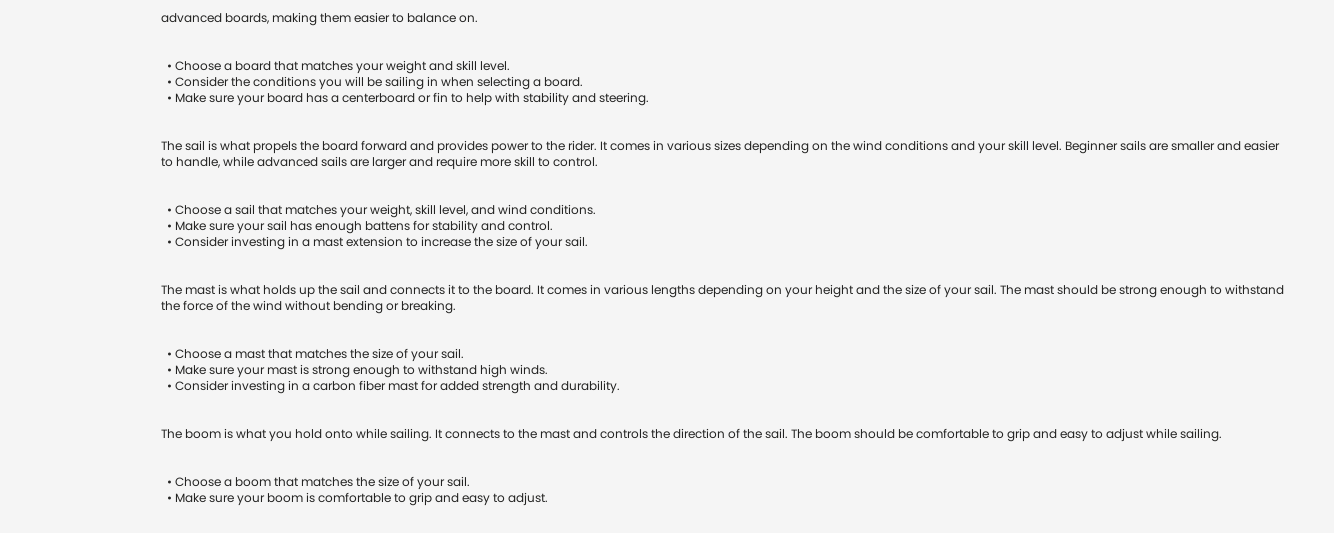advanced boards, making them easier to balance on.


  • Choose a board that matches your weight and skill level.
  • Consider the conditions you will be sailing in when selecting a board.
  • Make sure your board has a centerboard or fin to help with stability and steering.


The sail is what propels the board forward and provides power to the rider. It comes in various sizes depending on the wind conditions and your skill level. Beginner sails are smaller and easier to handle, while advanced sails are larger and require more skill to control.


  • Choose a sail that matches your weight, skill level, and wind conditions.
  • Make sure your sail has enough battens for stability and control.
  • Consider investing in a mast extension to increase the size of your sail.


The mast is what holds up the sail and connects it to the board. It comes in various lengths depending on your height and the size of your sail. The mast should be strong enough to withstand the force of the wind without bending or breaking.


  • Choose a mast that matches the size of your sail.
  • Make sure your mast is strong enough to withstand high winds.
  • Consider investing in a carbon fiber mast for added strength and durability.


The boom is what you hold onto while sailing. It connects to the mast and controls the direction of the sail. The boom should be comfortable to grip and easy to adjust while sailing.


  • Choose a boom that matches the size of your sail.
  • Make sure your boom is comfortable to grip and easy to adjust.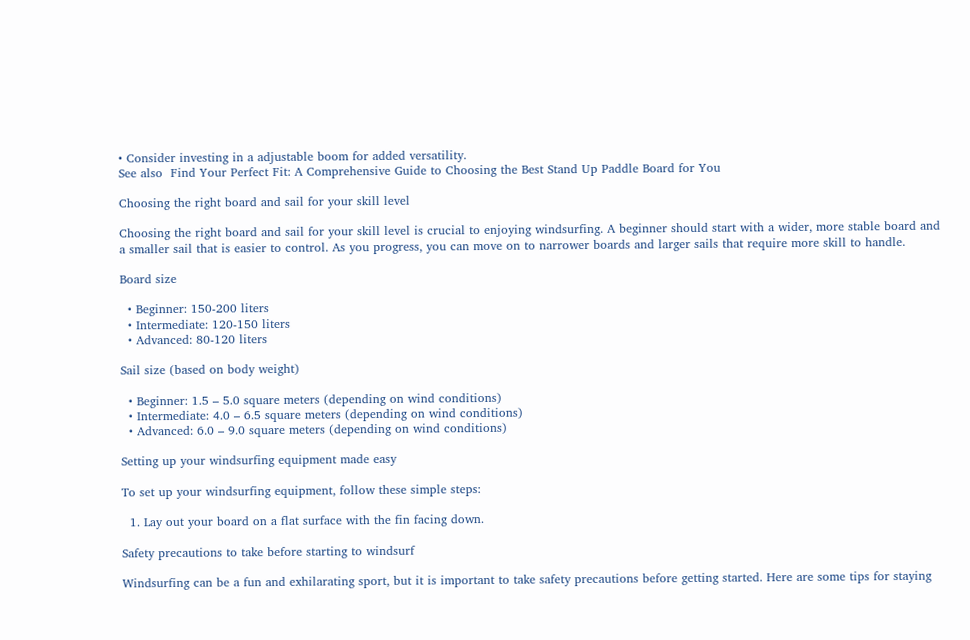• Consider investing in a adjustable boom for added versatility.
See also  Find Your Perfect Fit: A Comprehensive Guide to Choosing the Best Stand Up Paddle Board for You

Choosing the right board and sail for your skill level

Choosing the right board and sail for your skill level is crucial to enjoying windsurfing. A beginner should start with a wider, more stable board and a smaller sail that is easier to control. As you progress, you can move on to narrower boards and larger sails that require more skill to handle.

Board size

  • Beginner: 150-200 liters
  • Intermediate: 120-150 liters
  • Advanced: 80-120 liters

Sail size (based on body weight)

  • Beginner: 1.5 – 5.0 square meters (depending on wind conditions)
  • Intermediate: 4.0 – 6.5 square meters (depending on wind conditions)
  • Advanced: 6.0 – 9.0 square meters (depending on wind conditions)

Setting up your windsurfing equipment made easy

To set up your windsurfing equipment, follow these simple steps:

  1. Lay out your board on a flat surface with the fin facing down.

Safety precautions to take before starting to windsurf

Windsurfing can be a fun and exhilarating sport, but it is important to take safety precautions before getting started. Here are some tips for staying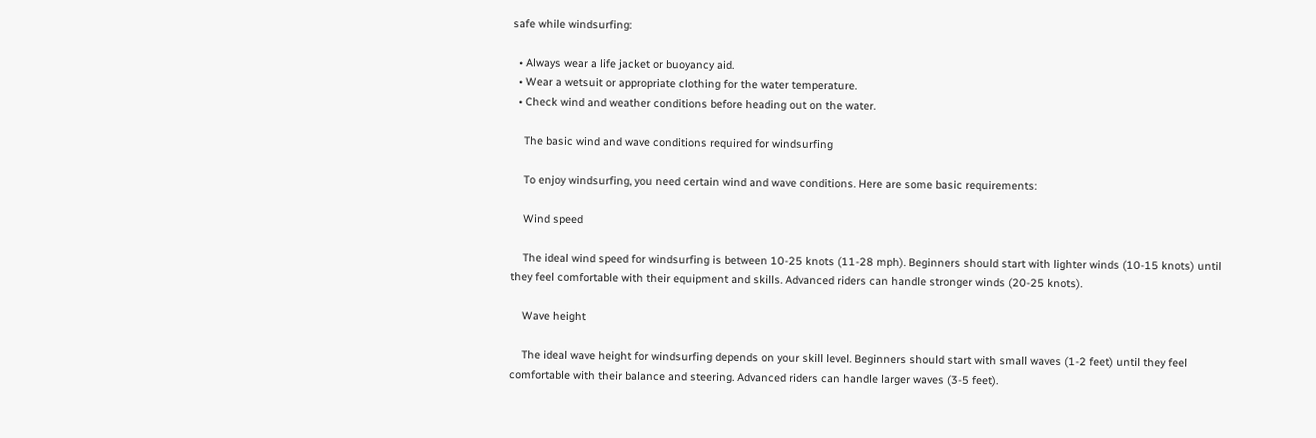safe while windsurfing:

  • Always wear a life jacket or buoyancy aid.
  • Wear a wetsuit or appropriate clothing for the water temperature.
  • Check wind and weather conditions before heading out on the water.

    The basic wind and wave conditions required for windsurfing

    To enjoy windsurfing, you need certain wind and wave conditions. Here are some basic requirements:

    Wind speed

    The ideal wind speed for windsurfing is between 10-25 knots (11-28 mph). Beginners should start with lighter winds (10-15 knots) until they feel comfortable with their equipment and skills. Advanced riders can handle stronger winds (20-25 knots).

    Wave height

    The ideal wave height for windsurfing depends on your skill level. Beginners should start with small waves (1-2 feet) until they feel comfortable with their balance and steering. Advanced riders can handle larger waves (3-5 feet).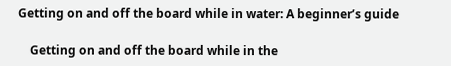Getting on and off the board while in water: A beginner’s guide

    Getting on and off the board while in the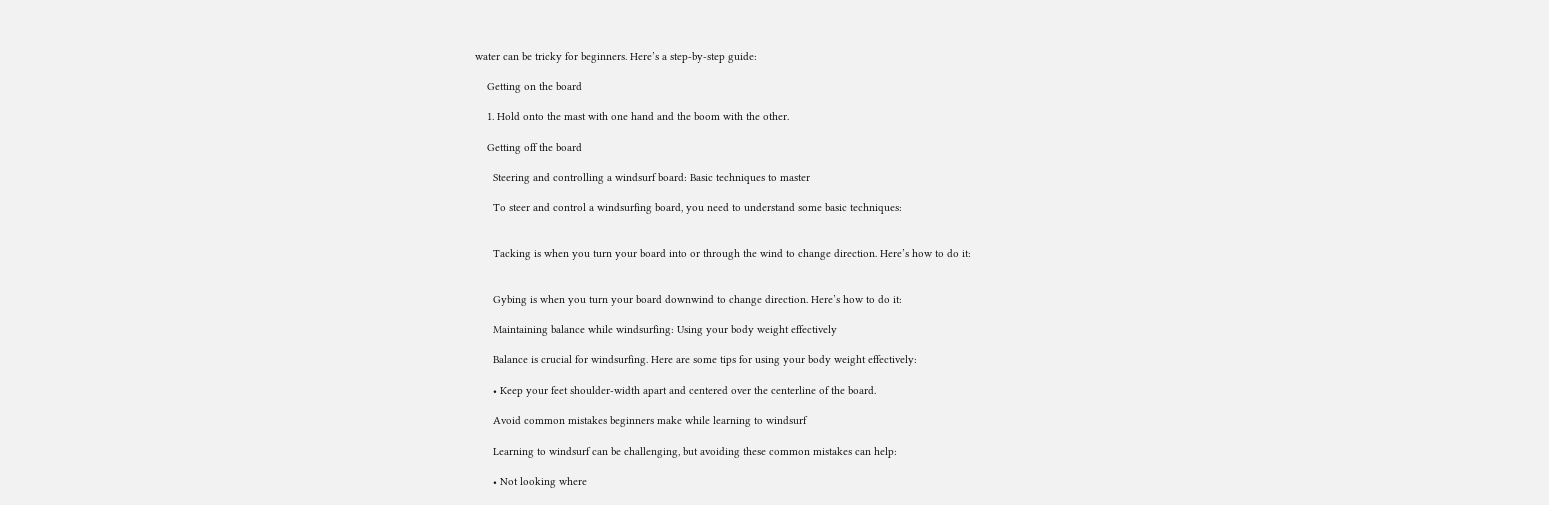water can be tricky for beginners. Here’s a step-by-step guide:

    Getting on the board

    1. Hold onto the mast with one hand and the boom with the other.

    Getting off the board

      Steering and controlling a windsurf board: Basic techniques to master

      To steer and control a windsurfing board, you need to understand some basic techniques:


      Tacking is when you turn your board into or through the wind to change direction. Here’s how to do it:


      Gybing is when you turn your board downwind to change direction. Here’s how to do it:

      Maintaining balance while windsurfing: Using your body weight effectively

      Balance is crucial for windsurfing. Here are some tips for using your body weight effectively:

      • Keep your feet shoulder-width apart and centered over the centerline of the board.

      Avoid common mistakes beginners make while learning to windsurf

      Learning to windsurf can be challenging, but avoiding these common mistakes can help:

      • Not looking where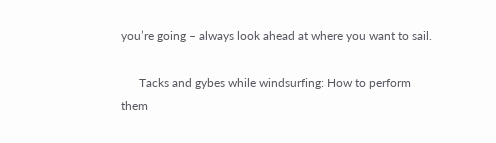you’re going – always look ahead at where you want to sail.

      Tacks and gybes while windsurfing: How to perform them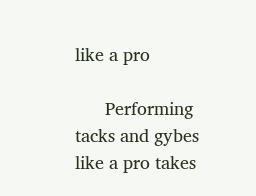like a pro

      Performing tacks and gybes like a pro takes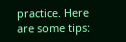practice. Here are some tips: